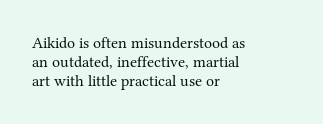Aikido is often misunderstood as an outdated, ineffective, martial art with little practical use or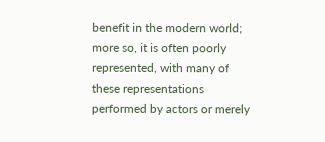benefit in the modern world; more so, it is often poorly represented, with many of these representations performed by actors or merely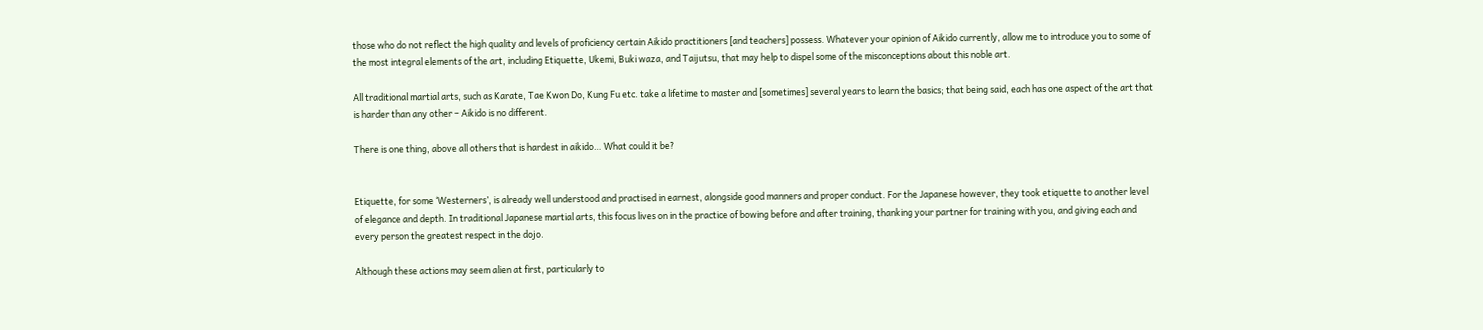those who do not reflect the high quality and levels of proficiency certain Aikido practitioners [and teachers] possess. Whatever your opinion of Aikido currently, allow me to introduce you to some of the most integral elements of the art, including Etiquette, Ukemi, Buki waza, and Taijutsu, that may help to dispel some of the misconceptions about this noble art.

All traditional martial arts, such as Karate, Tae Kwon Do, Kung Fu etc. take a lifetime to master and [sometimes] several years to learn the basics; that being said, each has one aspect of the art that is harder than any other – Aikido is no different.

There is one thing, above all others that is hardest in aikido… What could it be?


Etiquette, for some ‘Westerners’, is already well understood and practised in earnest, alongside good manners and proper conduct. For the Japanese however, they took etiquette to another level of elegance and depth. In traditional Japanese martial arts, this focus lives on in the practice of bowing before and after training, thanking your partner for training with you, and giving each and every person the greatest respect in the dojo.

Although these actions may seem alien at first, particularly to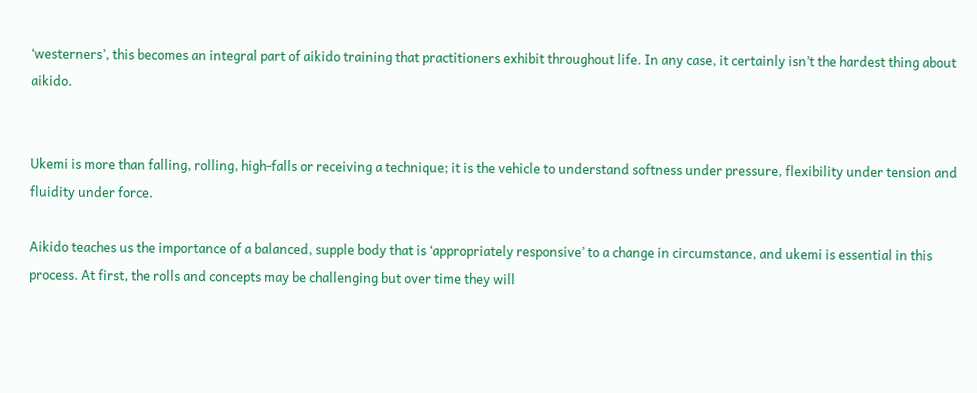‘westerners’, this becomes an integral part of aikido training that practitioners exhibit throughout life. In any case, it certainly isn’t the hardest thing about aikido.


Ukemi is more than falling, rolling, high-falls or receiving a technique; it is the vehicle to understand softness under pressure, flexibility under tension and fluidity under force.

Aikido teaches us the importance of a balanced, supple body that is ‘appropriately responsive’ to a change in circumstance, and ukemi is essential in this process. At first, the rolls and concepts may be challenging but over time they will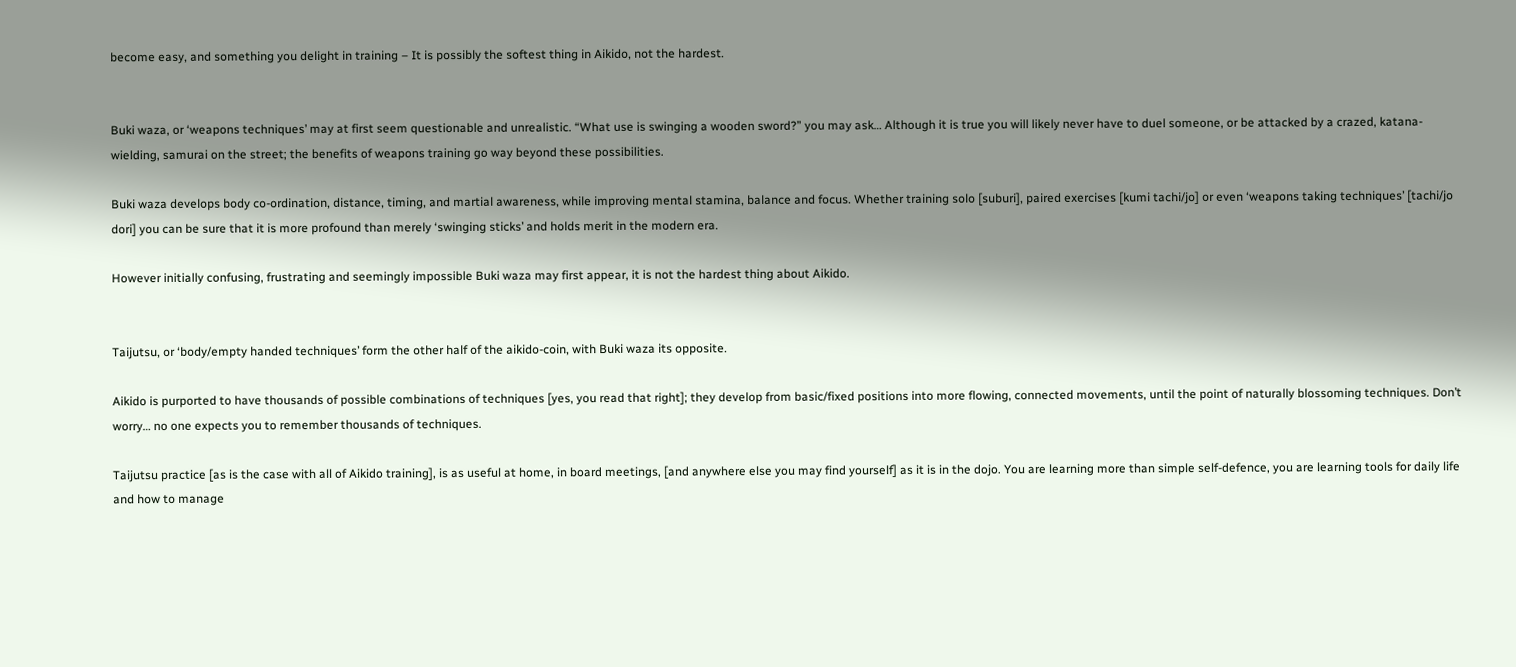become easy, and something you delight in training – It is possibly the softest thing in Aikido, not the hardest.


Buki waza, or ‘weapons techniques’ may at first seem questionable and unrealistic. “What use is swinging a wooden sword?” you may ask… Although it is true you will likely never have to duel someone, or be attacked by a crazed, katana-wielding, samurai on the street; the benefits of weapons training go way beyond these possibilities.

Buki waza develops body co-ordination, distance, timing, and martial awareness, while improving mental stamina, balance and focus. Whether training solo [suburi], paired exercises [kumi tachi/jo] or even ‘weapons taking techniques’ [tachi/jo dori] you can be sure that it is more profound than merely ‘swinging sticks’ and holds merit in the modern era.

However initially confusing, frustrating and seemingly impossible Buki waza may first appear, it is not the hardest thing about Aikido.


Taijutsu, or ‘body/empty handed techniques’ form the other half of the aikido-coin, with Buki waza its opposite.

Aikido is purported to have thousands of possible combinations of techniques [yes, you read that right]; they develop from basic/fixed positions into more flowing, connected movements, until the point of naturally blossoming techniques. Don’t worry… no one expects you to remember thousands of techniques.

Taijutsu practice [as is the case with all of Aikido training], is as useful at home, in board meetings, [and anywhere else you may find yourself] as it is in the dojo. You are learning more than simple self-defence, you are learning tools for daily life and how to manage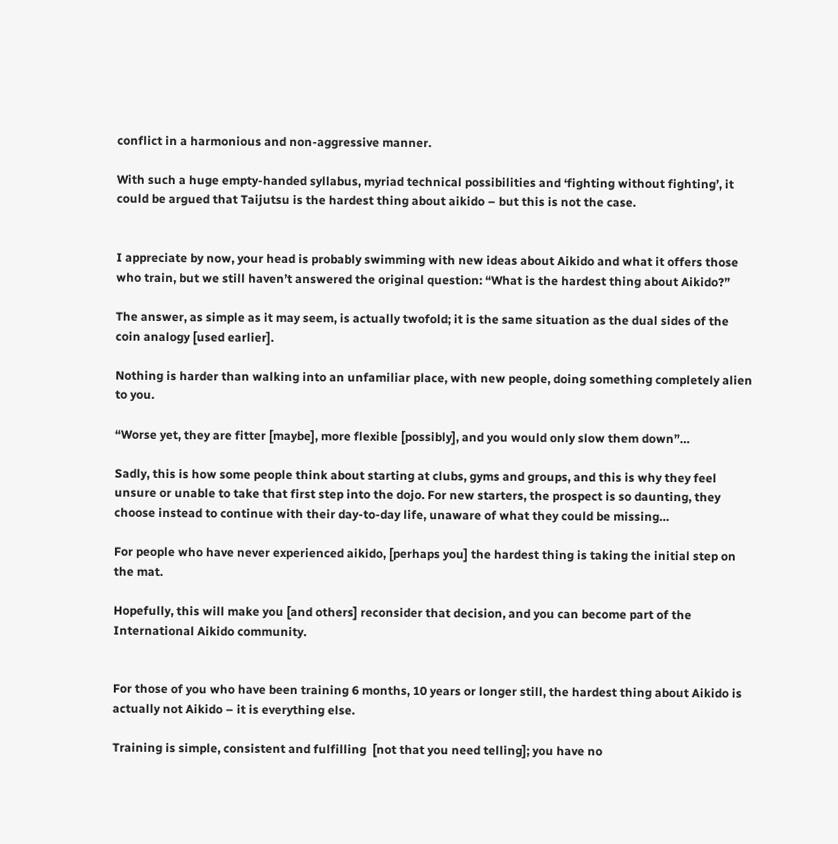conflict in a harmonious and non-aggressive manner.

With such a huge empty-handed syllabus, myriad technical possibilities and ‘fighting without fighting’, it could be argued that Taijutsu is the hardest thing about aikido – but this is not the case.


I appreciate by now, your head is probably swimming with new ideas about Aikido and what it offers those who train, but we still haven’t answered the original question: “What is the hardest thing about Aikido?”

The answer, as simple as it may seem, is actually twofold; it is the same situation as the dual sides of the coin analogy [used earlier].

Nothing is harder than walking into an unfamiliar place, with new people, doing something completely alien to you.

“Worse yet, they are fitter [maybe], more flexible [possibly], and you would only slow them down”…

Sadly, this is how some people think about starting at clubs, gyms and groups, and this is why they feel unsure or unable to take that first step into the dojo. For new starters, the prospect is so daunting, they choose instead to continue with their day-to-day life, unaware of what they could be missing…

For people who have never experienced aikido, [perhaps you] the hardest thing is taking the initial step on the mat.

Hopefully, this will make you [and others] reconsider that decision, and you can become part of the International Aikido community.


For those of you who have been training 6 months, 10 years or longer still, the hardest thing about Aikido is actually not Aikido – it is everything else.

Training is simple, consistent and fulfilling  [not that you need telling]; you have no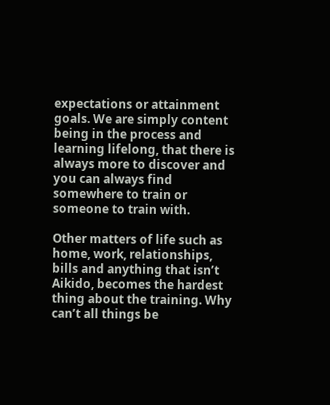expectations or attainment goals. We are simply content being in the process and learning lifelong, that there is always more to discover and you can always find somewhere to train or someone to train with.

Other matters of life such as home, work, relationships, bills and anything that isn’t Aikido, becomes the hardest thing about the training. Why can’t all things be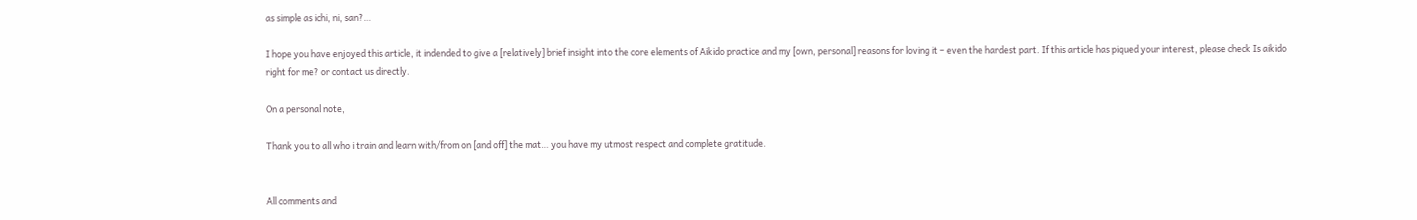as simple as ichi, ni, san?…

I hope you have enjoyed this article, it indended to give a [relatively] brief insight into the core elements of Aikido practice and my [own, personal] reasons for loving it – even the hardest part. If this article has piqued your interest, please check Is aikido right for me? or contact us directly.

On a personal note,

Thank you to all who i train and learn with/from on [and off] the mat… you have my utmost respect and complete gratitude.


All comments and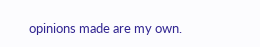opinions made are my own.